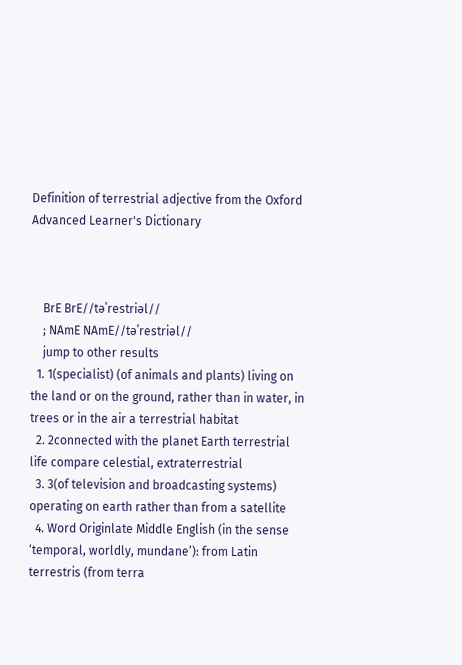Definition of terrestrial adjective from the Oxford Advanced Learner's Dictionary



    BrE BrE//təˈrestriəl//
    ; NAmE NAmE//təˈrestriəl//
    jump to other results
  1. 1(specialist) (of animals and plants) living on the land or on the ground, rather than in water, in trees or in the air a terrestrial habitat
  2. 2connected with the planet Earth terrestrial life compare celestial, extraterrestrial
  3. 3(of television and broadcasting systems) operating on earth rather than from a satellite
  4. Word Originlate Middle English (in the sense ‘temporal, worldly, mundane’): from Latin terrestris (from terra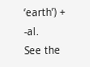‘earth’) + -al.
See the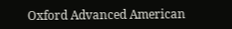Oxford Advanced American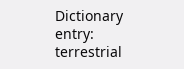Dictionary entry: terrestrial